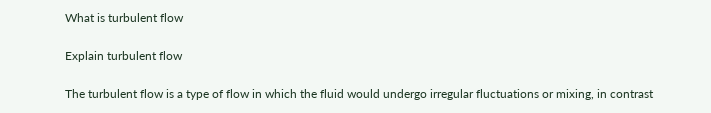What is turbulent flow

Explain turbulent flow

The turbulent flow is a type of flow in which the fluid would undergo irregular fluctuations or mixing, in contrast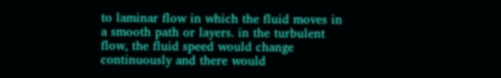to laminar flow in which the fluid moves in a smooth path or layers. in the turbulent flow, the fluid speed would change continuously and there would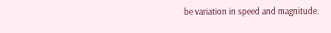be variation in speed and magnitude.